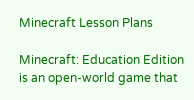Minecraft Lesson Plans

Minecraft: Education Edition is an open-world game that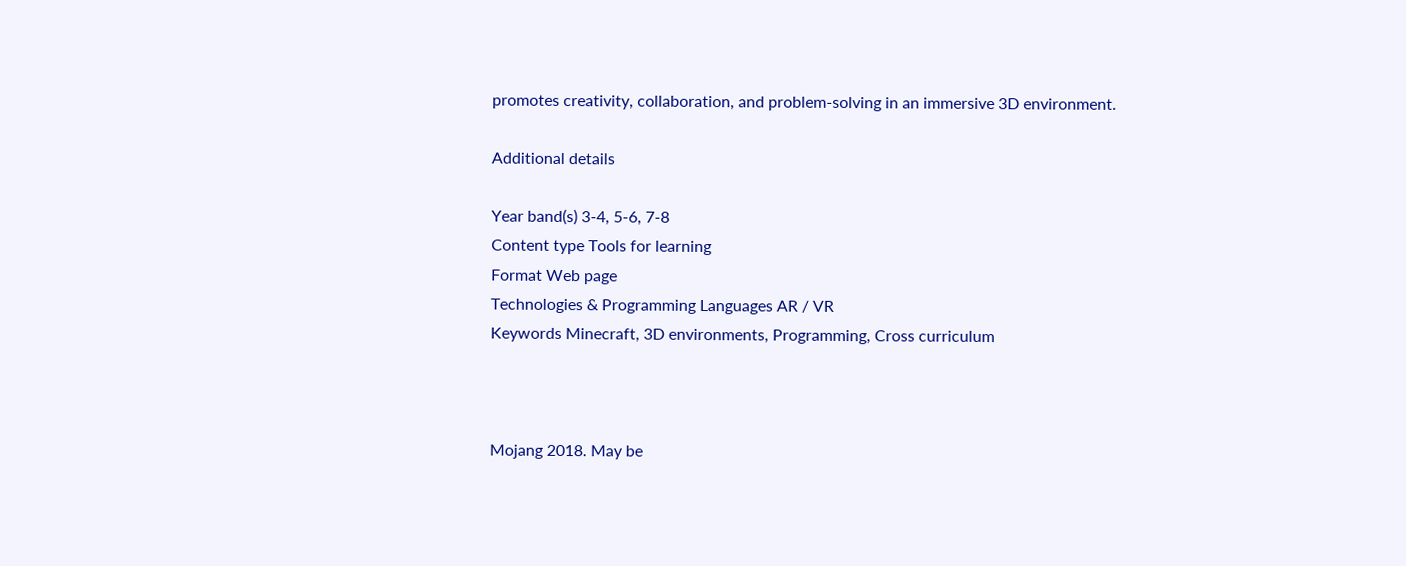promotes creativity, collaboration, and problem-solving in an immersive 3D environment.

Additional details

Year band(s) 3-4, 5-6, 7-8
Content type Tools for learning
Format Web page
Technologies & Programming Languages AR / VR
Keywords Minecraft, 3D environments, Programming, Cross curriculum



Mojang 2018. May be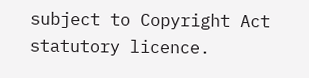subject to Copyright Act statutory licence.